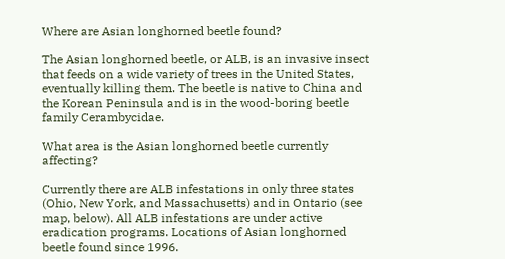Where are Asian longhorned beetle found?

The Asian longhorned beetle, or ALB, is an invasive insect that feeds on a wide variety of trees in the United States, eventually killing them. The beetle is native to China and the Korean Peninsula and is in the wood-boring beetle family Cerambycidae.

What area is the Asian longhorned beetle currently affecting?

Currently there are ALB infestations in only three states (Ohio, New York, and Massachusetts) and in Ontario (see map, below). All ALB infestations are under active eradication programs. Locations of Asian longhorned beetle found since 1996.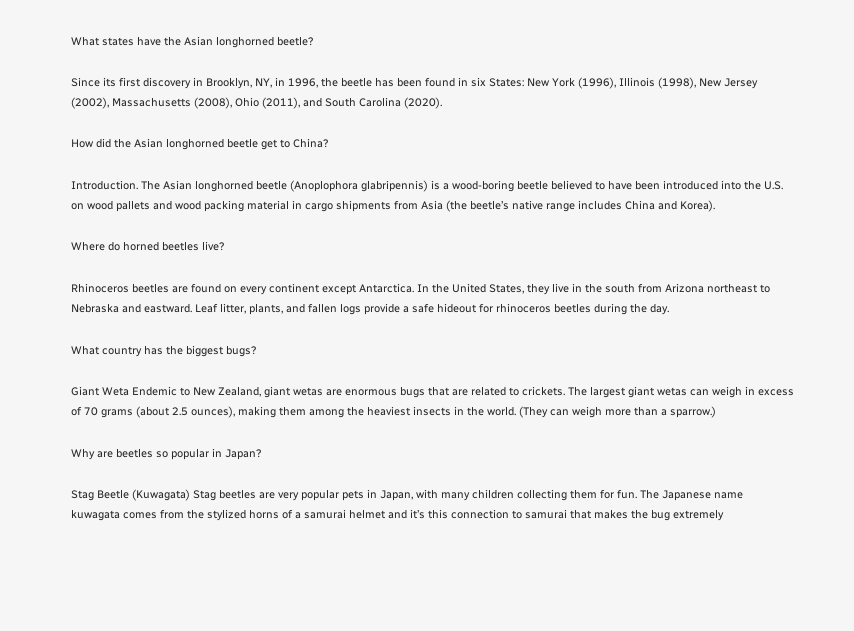What states have the Asian longhorned beetle?

Since its first discovery in Brooklyn, NY, in 1996, the beetle has been found in six States: New York (1996), Illinois (1998), New Jersey (2002), Massachusetts (2008), Ohio (2011), and South Carolina (2020).

How did the Asian longhorned beetle get to China?

Introduction. The Asian longhorned beetle (Anoplophora glabripennis) is a wood-boring beetle believed to have been introduced into the U.S. on wood pallets and wood packing material in cargo shipments from Asia (the beetle’s native range includes China and Korea).

Where do horned beetles live?

Rhinoceros beetles are found on every continent except Antarctica. In the United States, they live in the south from Arizona northeast to Nebraska and eastward. Leaf litter, plants, and fallen logs provide a safe hideout for rhinoceros beetles during the day.

What country has the biggest bugs?

Giant Weta Endemic to New Zealand, giant wetas are enormous bugs that are related to crickets. The largest giant wetas can weigh in excess of 70 grams (about 2.5 ounces), making them among the heaviest insects in the world. (They can weigh more than a sparrow.)

Why are beetles so popular in Japan?

Stag Beetle (Kuwagata) Stag beetles are very popular pets in Japan, with many children collecting them for fun. The Japanese name kuwagata comes from the stylized horns of a samurai helmet and it’s this connection to samurai that makes the bug extremely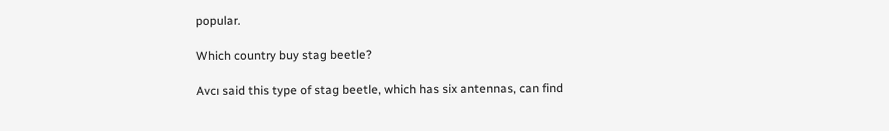popular.

Which country buy stag beetle?

Avcı said this type of stag beetle, which has six antennas, can find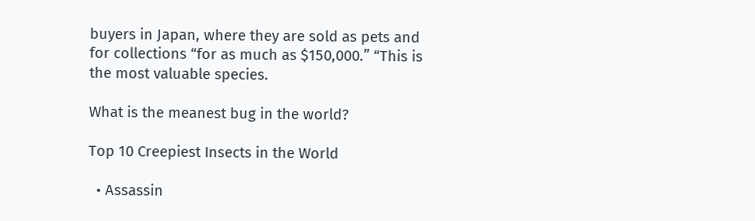buyers in Japan, where they are sold as pets and for collections “for as much as $150,000.” “This is the most valuable species.

What is the meanest bug in the world?

Top 10 Creepiest Insects in the World

  • Assassin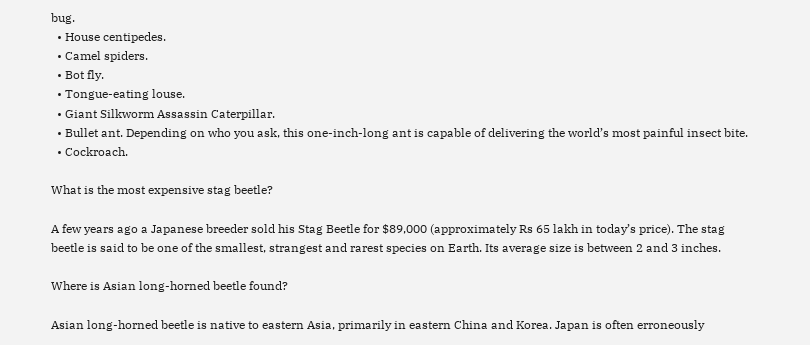bug.
  • House centipedes.
  • Camel spiders.
  • Bot fly.
  • Tongue-eating louse.
  • Giant Silkworm Assassin Caterpillar.
  • Bullet ant. Depending on who you ask, this one-inch-long ant is capable of delivering the world’s most painful insect bite.
  • Cockroach.

What is the most expensive stag beetle?

A few years ago a Japanese breeder sold his Stag Beetle for $89,000 (approximately Rs 65 lakh in today’s price). The stag beetle is said to be one of the smallest, strangest and rarest species on Earth. Its average size is between 2 and 3 inches.

Where is Asian long-horned beetle found?

Asian long-horned beetle is native to eastern Asia, primarily in eastern China and Korea. Japan is often erroneously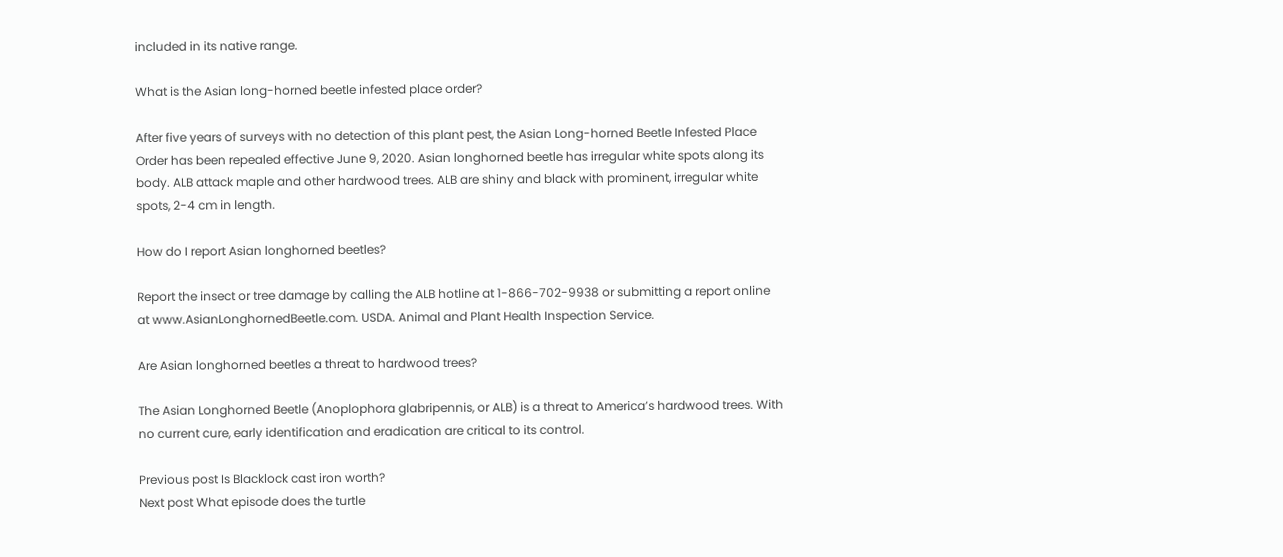included in its native range.

What is the Asian long-horned beetle infested place order?

After five years of surveys with no detection of this plant pest, the Asian Long-horned Beetle Infested Place Order has been repealed effective June 9, 2020. Asian longhorned beetle has irregular white spots along its body. ALB attack maple and other hardwood trees. ALB are shiny and black with prominent, irregular white spots, 2-4 cm in length.

How do I report Asian longhorned beetles?

Report the insect or tree damage by calling the ALB hotline at 1-866-702-9938 or submitting a report online at www.AsianLonghornedBeetle.com. USDA. Animal and Plant Health Inspection Service.

Are Asian longhorned beetles a threat to hardwood trees?

The Asian Longhorned Beetle (Anoplophora glabripennis, or ALB) is a threat to America’s hardwood trees. With no current cure, early identification and eradication are critical to its control.

Previous post Is Blacklock cast iron worth?
Next post What episode does the turtle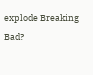explode Breaking Bad?